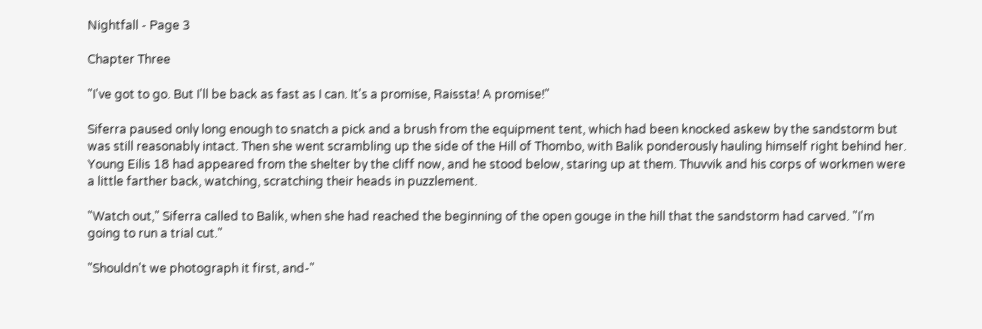Nightfall - Page 3

Chapter Three

"I've got to go. But I'll be back as fast as I can. It's a promise, Raissta! A promise!"

Siferra paused only long enough to snatch a pick and a brush from the equipment tent, which had been knocked askew by the sandstorm but was still reasonably intact. Then she went scrambling up the side of the Hill of Thombo, with Balik ponderously hauling himself right behind her. Young Eilis 18 had appeared from the shelter by the cliff now, and he stood below, staring up at them. Thuvvik and his corps of workmen were a little farther back, watching, scratching their heads in puzzlement.

"Watch out," Siferra called to Balik, when she had reached the beginning of the open gouge in the hill that the sandstorm had carved. "I'm going to run a trial cut."

"Shouldn't we photograph it first, and-"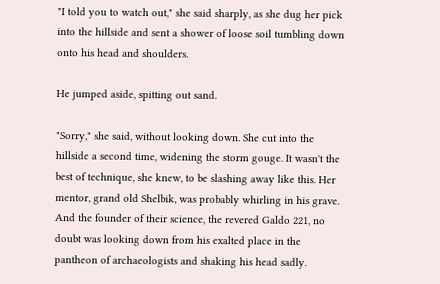"I told you to watch out," she said sharply, as she dug her pick into the hillside and sent a shower of loose soil tumbling down onto his head and shoulders.

He jumped aside, spitting out sand.

"Sorry," she said, without looking down. She cut into the hillside a second time, widening the storm gouge. It wasn't the best of technique, she knew, to be slashing away like this. Her mentor, grand old Shelbik, was probably whirling in his grave. And the founder of their science, the revered Galdo 221, no doubt was looking down from his exalted place in the pantheon of archaeologists and shaking his head sadly.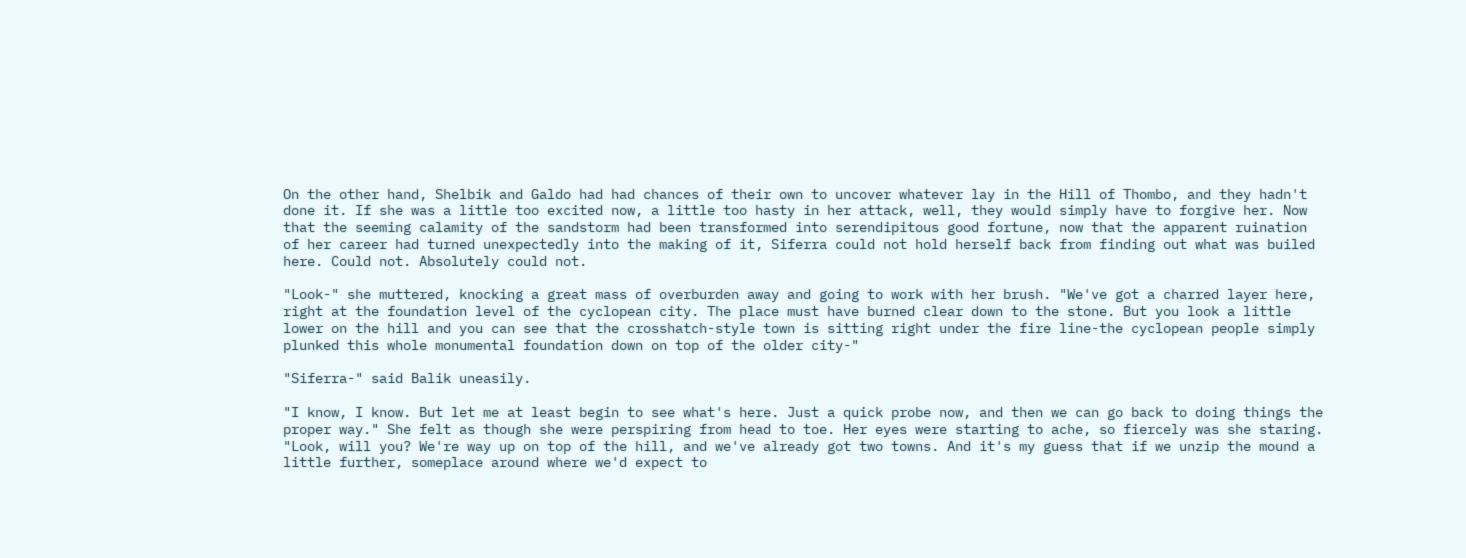On the other hand, Shelbik and Galdo had had chances of their own to uncover whatever lay in the Hill of Thombo, and they hadn't done it. If she was a little too excited now, a little too hasty in her attack, well, they would simply have to forgive her. Now that the seeming calamity of the sandstorm had been transformed into serendipitous good fortune, now that the apparent ruination of her career had turned unexpectedly into the making of it, Siferra could not hold herself back from finding out what was builed here. Could not. Absolutely could not.

"Look-" she muttered, knocking a great mass of overburden away and going to work with her brush. "We've got a charred layer here, right at the foundation level of the cyclopean city. The place must have burned clear down to the stone. But you look a little lower on the hill and you can see that the crosshatch-style town is sitting right under the fire line-the cyclopean people simply plunked this whole monumental foundation down on top of the older city-"

"Siferra-" said Balik uneasily.

"I know, I know. But let me at least begin to see what's here. Just a quick probe now, and then we can go back to doing things the proper way." She felt as though she were perspiring from head to toe. Her eyes were starting to ache, so fiercely was she staring. "Look, will you? We're way up on top of the hill, and we've already got two towns. And it's my guess that if we unzip the mound a little further, someplace around where we'd expect to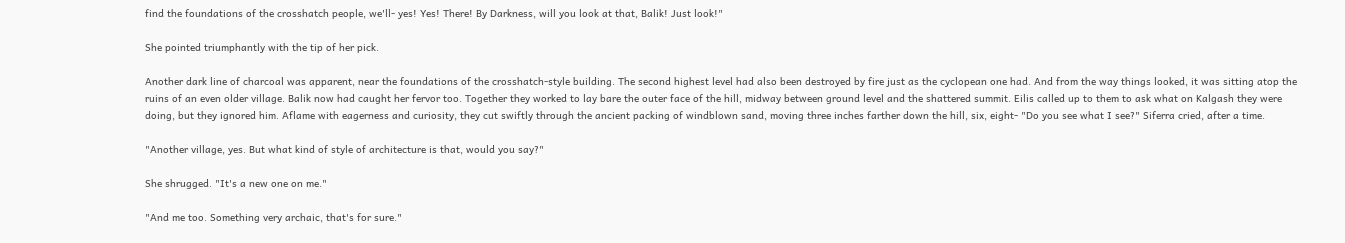find the foundations of the crosshatch people, we'll- yes! Yes! There! By Darkness, will you look at that, Balik! Just look!"

She pointed triumphantly with the tip of her pick.

Another dark line of charcoal was apparent, near the foundations of the crosshatch-style building. The second highest level had also been destroyed by fire just as the cyclopean one had. And from the way things looked, it was sitting atop the ruins of an even older village. Balik now had caught her fervor too. Together they worked to lay bare the outer face of the hill, midway between ground level and the shattered summit. Eilis called up to them to ask what on Kalgash they were doing, but they ignored him. Aflame with eagerness and curiosity, they cut swiftly through the ancient packing of windblown sand, moving three inches farther down the hill, six, eight- "Do you see what I see?" Siferra cried, after a time.

"Another village, yes. But what kind of style of architecture is that, would you say?"

She shrugged. "It's a new one on me."

"And me too. Something very archaic, that's for sure."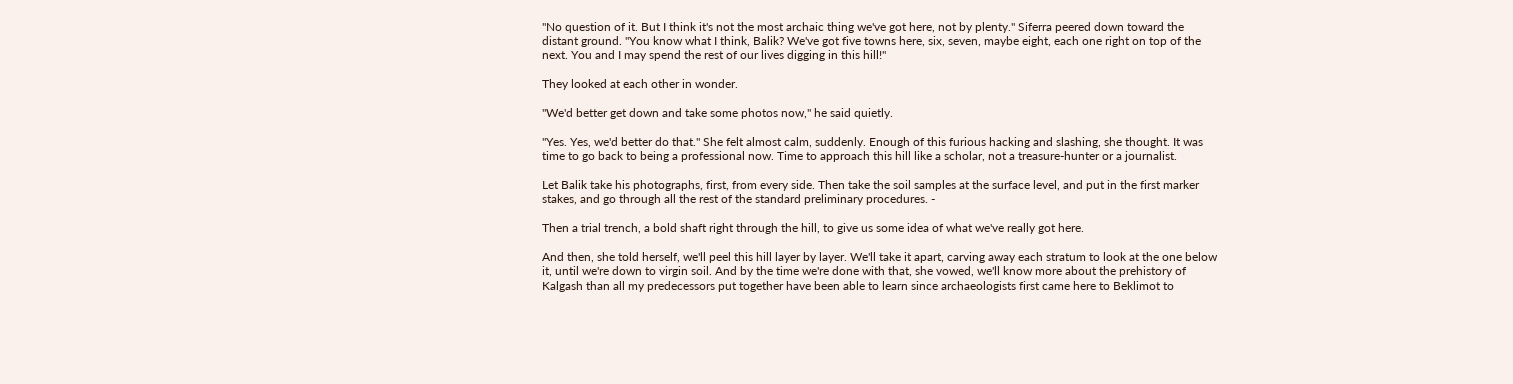"No question of it. But I think it's not the most archaic thing we've got here, not by plenty." Siferra peered down toward the distant ground. "You know what I think, Balik? We've got five towns here, six, seven, maybe eight, each one right on top of the next. You and I may spend the rest of our lives digging in this hill!"

They looked at each other in wonder.

"We'd better get down and take some photos now," he said quietly.

"Yes. Yes, we'd better do that." She felt almost calm, suddenly. Enough of this furious hacking and slashing, she thought. It was time to go back to being a professional now. Time to approach this hill like a scholar, not a treasure-hunter or a journalist.

Let Balik take his photographs, first, from every side. Then take the soil samples at the surface level, and put in the first marker stakes, and go through all the rest of the standard preliminary procedures. -

Then a trial trench, a bold shaft right through the hill, to give us some idea of what we've really got here.

And then, she told herself, we'll peel this hill layer by layer. We'll take it apart, carving away each stratum to look at the one below it, until we're down to virgin soil. And by the time we're done with that, she vowed, we'll know more about the prehistory of Kalgash than all my predecessors put together have been able to learn since archaeologists first came here to Beklimot to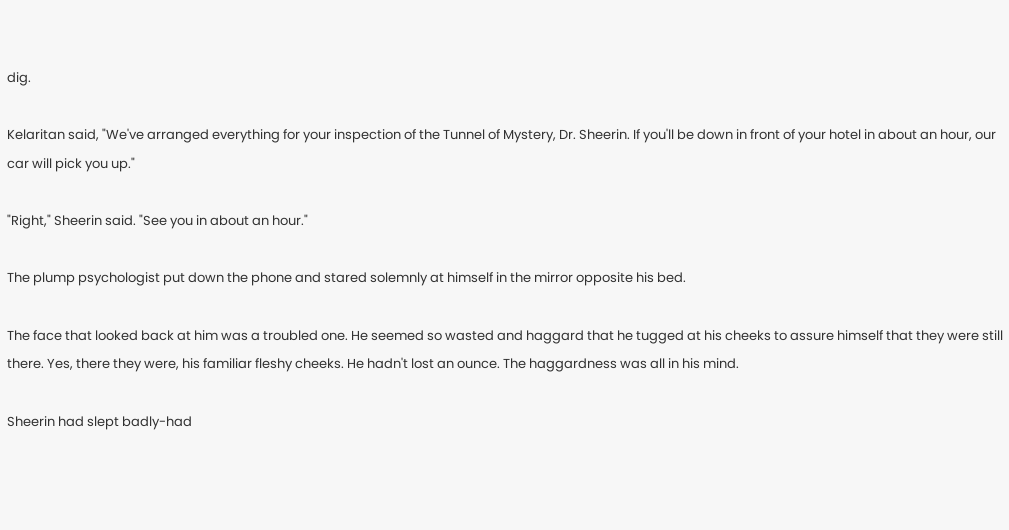dig.

Kelaritan said, "We've arranged everything for your inspection of the Tunnel of Mystery, Dr. Sheerin. If you'll be down in front of your hotel in about an hour, our car will pick you up."

"Right," Sheerin said. "See you in about an hour."

The plump psychologist put down the phone and stared solemnly at himself in the mirror opposite his bed.

The face that looked back at him was a troubled one. He seemed so wasted and haggard that he tugged at his cheeks to assure himself that they were still there. Yes, there they were, his familiar fleshy cheeks. He hadn't lost an ounce. The haggardness was all in his mind.

Sheerin had slept badly-had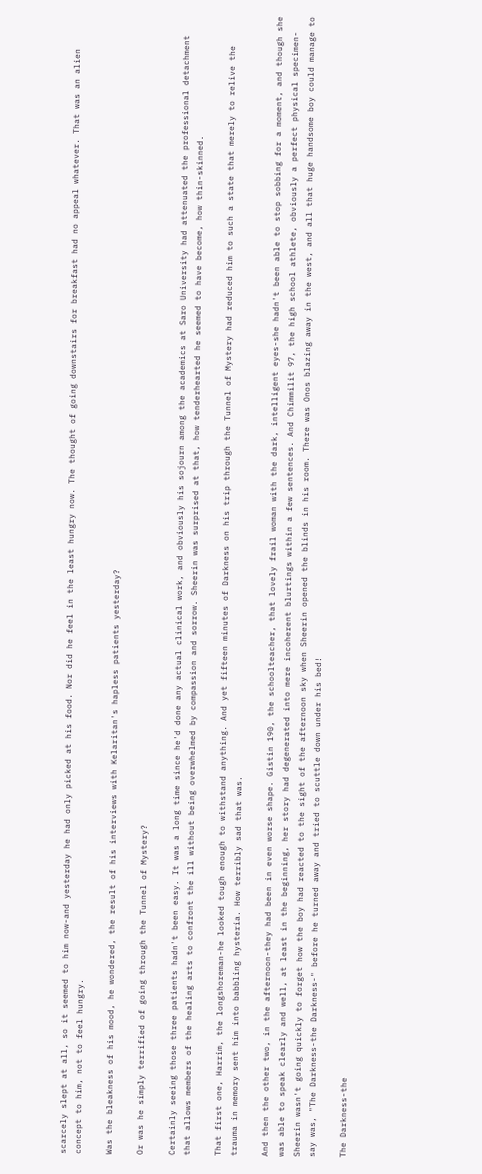scarcely slept at all, so it seemed to him now-and yesterday he had only picked at his food. Nor did he feel in the least hungry now. The thought of going downstairs for breakfast had no appeal whatever. That was an alien concept to him, not to feel hungry.

Was the bleakness of his mood, he wondered, the result of his interviews with Kelaritan's hapless patients yesterday?

Or was he simply terrified of going through the Tunnel of Mystery?

Certainly seeing those three patients hadn't been easy. It was a long time since he'd done any actual clinical work, and obviously his sojourn among the academics at Saro University had attenuated the professional detachment that allows members of the healing arts to confront the ill without being overwhelmed by compassion and sorrow. Sheerin was surprised at that, how tenderhearted he seemed to have become, how thin-skinned.

That first one, Harrim, the longshoreman-he looked tough enough to withstand anything. And yet fifteen minutes of Darkness on his trip through the Tunnel of Mystery had reduced him to such a state that merely to relive the trauma in memory sent him into babbling hysteria. How terribly sad that was.

And then the other two, in the afternoon-they had been in even worse shape. Gistin 190, the schoolteacher, that lovely frail woman with the dark, intelligent eyes-she hadn't been able to stop sobbing for a moment, and though she was able to speak clearly and well, at least in the beginning, her story had degenerated into mere incoherent blurtings within a few sentences. And Chimmilit 97, the high school athlete, obviously a perfect physical specimen-Sheerin wasn't going quickly to forget how the boy had reacted to the sight of the afternoon sky when Sheerin opened the blinds in his room. There was Onos blazing away in the west, and all that huge handsome boy could manage to say was, "The Darkness-the Darkness-" before he turned away and tried to scuttle down under his bed!

The Darkness-the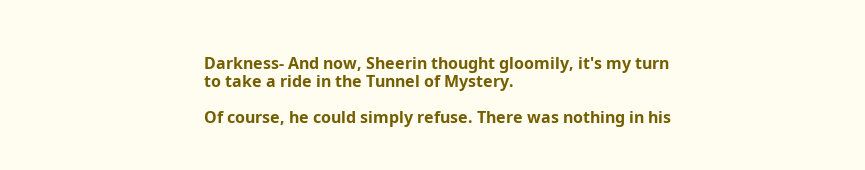Darkness- And now, Sheerin thought gloomily, it's my turn to take a ride in the Tunnel of Mystery.

Of course, he could simply refuse. There was nothing in his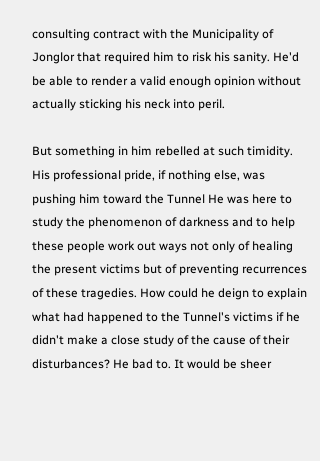consulting contract with the Municipality of Jonglor that required him to risk his sanity. He'd be able to render a valid enough opinion without actually sticking his neck into peril.

But something in him rebelled at such timidity. His professional pride, if nothing else, was pushing him toward the Tunnel He was here to study the phenomenon of darkness and to help these people work out ways not only of healing the present victims but of preventing recurrences of these tragedies. How could he deign to explain what had happened to the Tunnel's victims if he didn't make a close study of the cause of their disturbances? He bad to. It would be sheer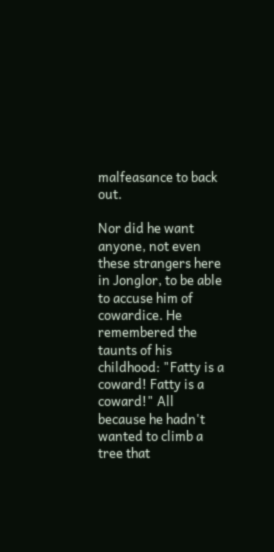malfeasance to back out.

Nor did he want anyone, not even these strangers here in Jonglor, to be able to accuse him of cowardice. He remembered the taunts of his childhood: "Fatty is a coward! Fatty is a coward!" All because he hadn't wanted to climb a tree that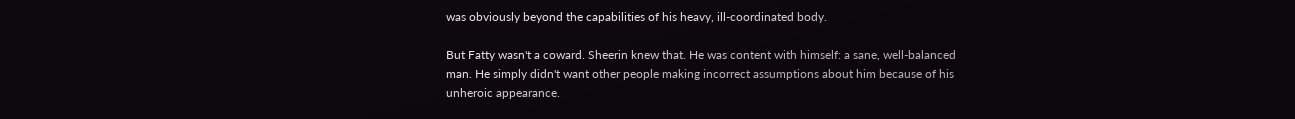was obviously beyond the capabilities of his heavy, ill-coordinated body.

But Fatty wasn't a coward. Sheerin knew that. He was content with himself: a sane, well-balanced man. He simply didn't want other people making incorrect assumptions about him because of his unheroic appearance.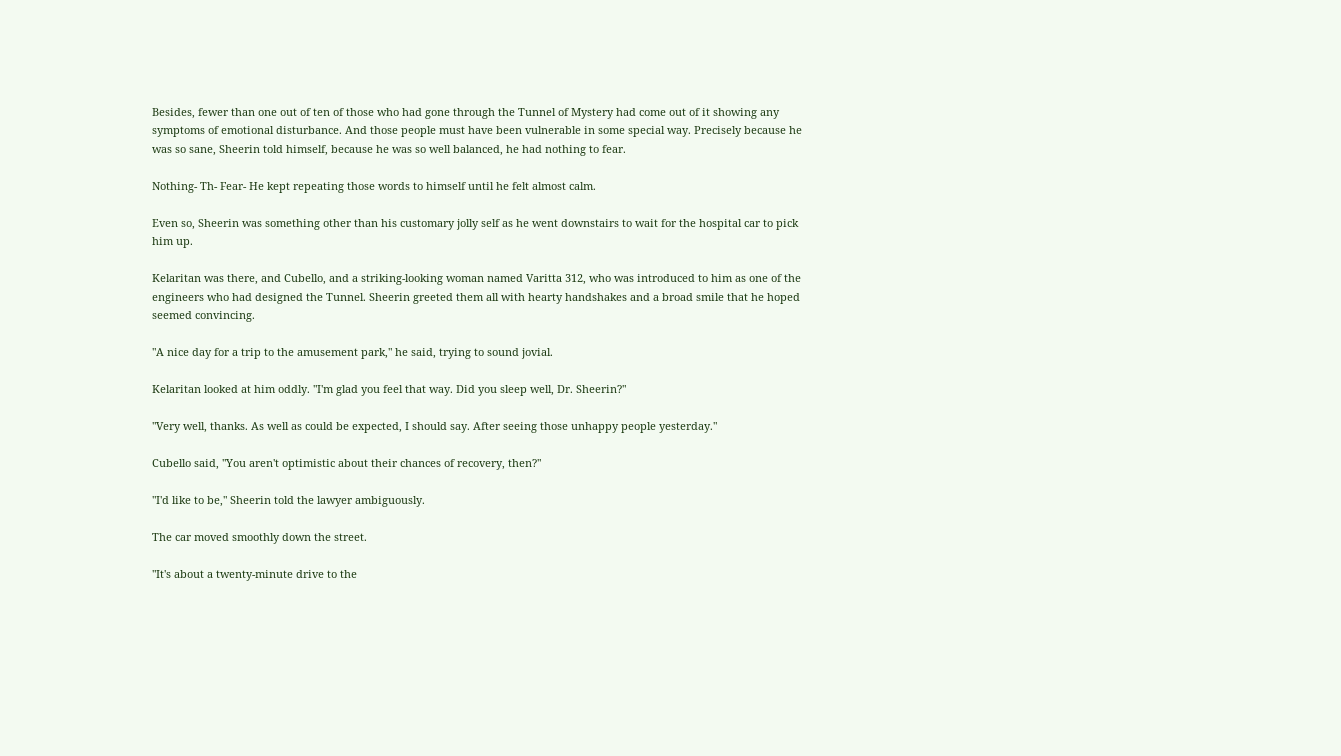Besides, fewer than one out of ten of those who had gone through the Tunnel of Mystery had come out of it showing any symptoms of emotional disturbance. And those people must have been vulnerable in some special way. Precisely because he was so sane, Sheerin told himself, because he was so well balanced, he had nothing to fear.

Nothing- Th- Fear- He kept repeating those words to himself until he felt almost calm.

Even so, Sheerin was something other than his customary jolly self as he went downstairs to wait for the hospital car to pick him up.

Kelaritan was there, and Cubello, and a striking-looking woman named Varitta 312, who was introduced to him as one of the engineers who had designed the Tunnel. Sheerin greeted them all with hearty handshakes and a broad smile that he hoped seemed convincing.

"A nice day for a trip to the amusement park," he said, trying to sound jovial.

Kelaritan looked at him oddly. "I'm glad you feel that way. Did you sleep well, Dr. Sheerin?"

"Very well, thanks. As well as could be expected, I should say. After seeing those unhappy people yesterday."

Cubello said, "You aren't optimistic about their chances of recovery, then?"

"I'd like to be," Sheerin told the lawyer ambiguously.

The car moved smoothly down the street.

"It's about a twenty-minute drive to the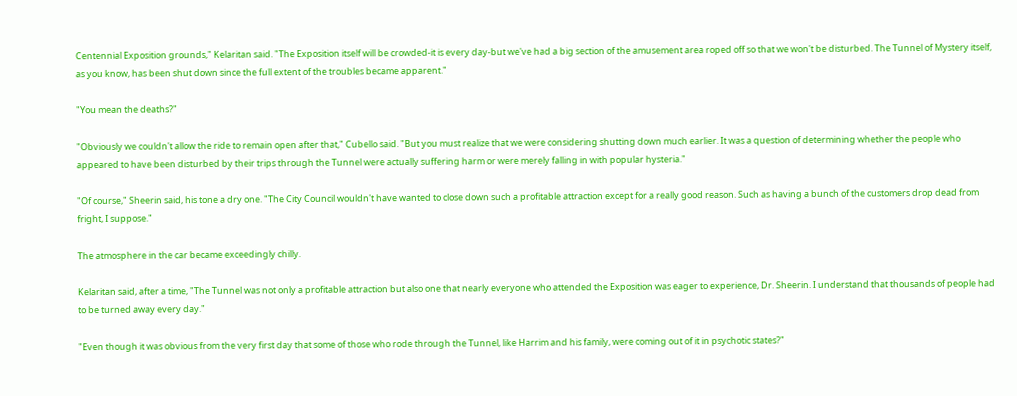Centennial Exposition grounds," Kelaritan said. "The Exposition itself will be crowded-it is every day-but we've had a big section of the amusement area roped off so that we won't be disturbed. The Tunnel of Mystery itself, as you know, has been shut down since the full extent of the troubles became apparent."

"You mean the deaths?"

"Obviously we couldn't allow the ride to remain open after that," Cubello said. "But you must realize that we were considering shutting down much earlier. It was a question of determining whether the people who appeared to have been disturbed by their trips through the Tunnel were actually suffering harm or were merely falling in with popular hysteria."

"Of course," Sheerin said, his tone a dry one. "The City Council wouldn't have wanted to close down such a profitable attraction except for a really good reason. Such as having a bunch of the customers drop dead from fright, I suppose."

The atmosphere in the car became exceedingly chilly.

Kelaritan said, after a time, "The Tunnel was not only a profitable attraction but also one that nearly everyone who attended the Exposition was eager to experience, Dr. Sheerin. I understand that thousands of people had to be turned away every day."

"Even though it was obvious from the very first day that some of those who rode through the Tunnel, like Harrim and his family, were coming out of it in psychotic states?"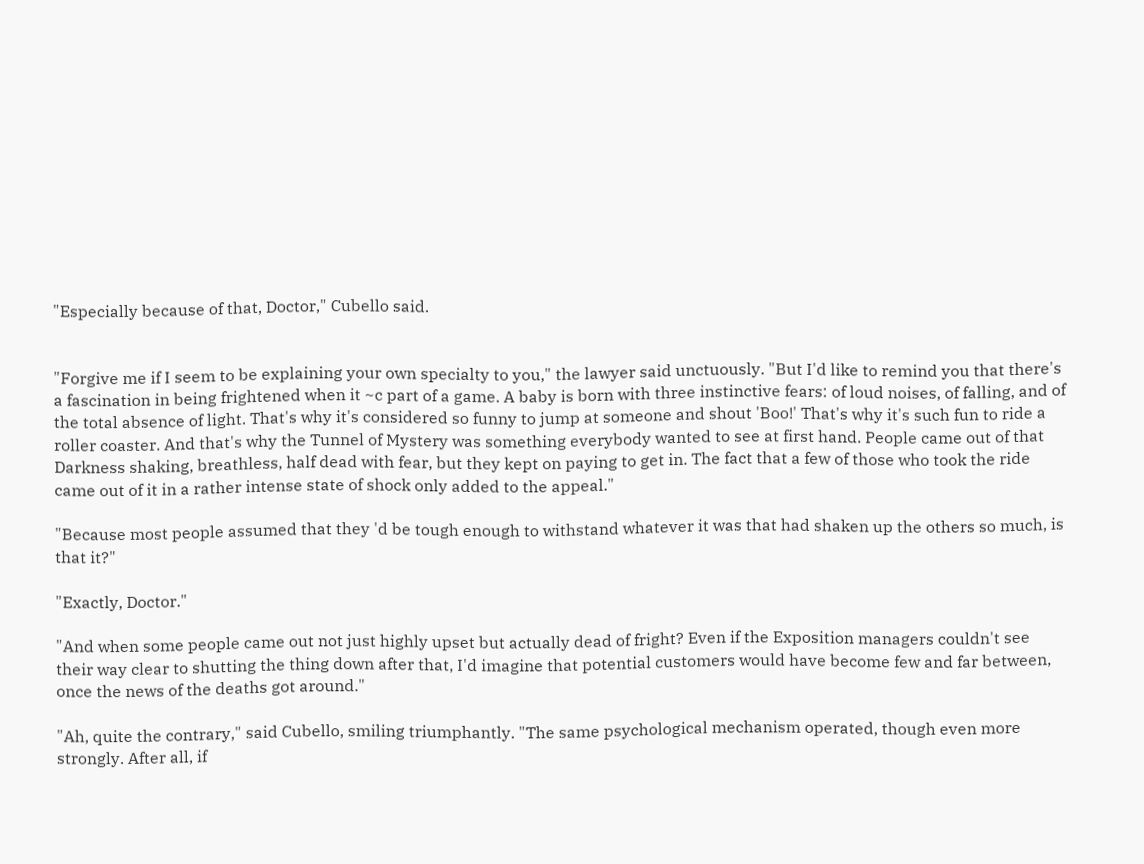"Especially because of that, Doctor," Cubello said.


"Forgive me if I seem to be explaining your own specialty to you," the lawyer said unctuously. "But I'd like to remind you that there's a fascination in being frightened when it ~c part of a game. A baby is born with three instinctive fears: of loud noises, of falling, and of the total absence of light. That's why it's considered so funny to jump at someone and shout 'Boo!' That's why it's such fun to ride a roller coaster. And that's why the Tunnel of Mystery was something everybody wanted to see at first hand. People came out of that Darkness shaking, breathless, half dead with fear, but they kept on paying to get in. The fact that a few of those who took the ride came out of it in a rather intense state of shock only added to the appeal."

"Because most people assumed that they 'd be tough enough to withstand whatever it was that had shaken up the others so much, is that it?"

"Exactly, Doctor."

"And when some people came out not just highly upset but actually dead of fright? Even if the Exposition managers couldn't see their way clear to shutting the thing down after that, I'd imagine that potential customers would have become few and far between, once the news of the deaths got around."

"Ah, quite the contrary," said Cubello, smiling triumphantly. "The same psychological mechanism operated, though even more strongly. After all, if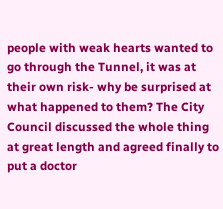people with weak hearts wanted to go through the Tunnel, it was at their own risk- why be surprised at what happened to them? The City Council discussed the whole thing at great length and agreed finally to put a doctor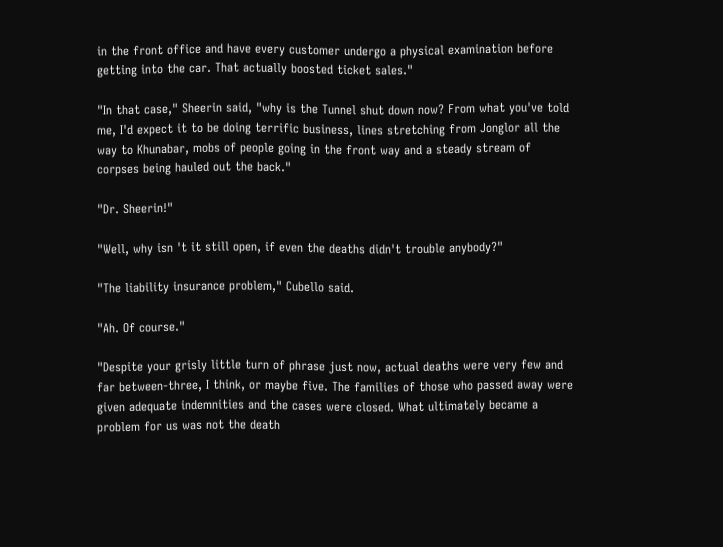in the front office and have every customer undergo a physical examination before getting into the car. That actually boosted ticket sales."

"In that case," Sheerin said, "why is the Tunnel shut down now? From what you've told me, I'd expect it to be doing terrific business, lines stretching from Jonglor all the way to Khunabar, mobs of people going in the front way and a steady stream of corpses being hauled out the back."

"Dr. Sheerin!"

"Well, why isn 't it still open, if even the deaths didn't trouble anybody?"

"The liability insurance problem," Cubello said.

"Ah. Of course."

"Despite your grisly little turn of phrase just now, actual deaths were very few and far between-three, I think, or maybe five. The families of those who passed away were given adequate indemnities and the cases were closed. What ultimately became a problem for us was not the death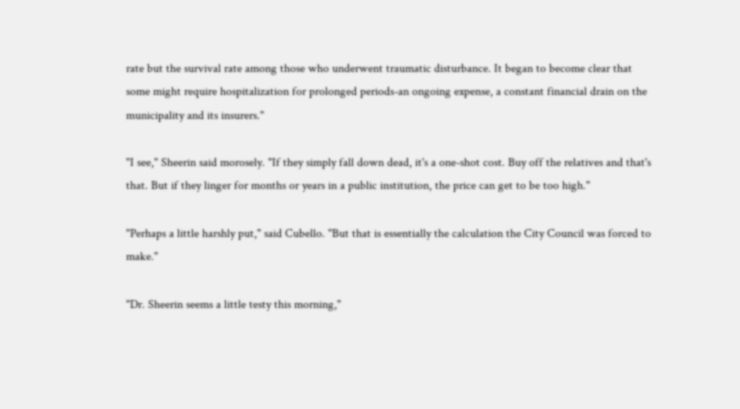rate but the survival rate among those who underwent traumatic disturbance. It began to become clear that some might require hospitalization for prolonged periods-an ongoing expense, a constant financial drain on the municipality and its insurers."

"I see," Sheerin said morosely. "If they simply fall down dead, it's a one-shot cost. Buy off the relatives and that's that. But if they linger for months or years in a public institution, the price can get to be too high."

"Perhaps a little harshly put," said Cubello. "But that is essentially the calculation the City Council was forced to make."

"Dr. Sheerin seems a little testy this morning,"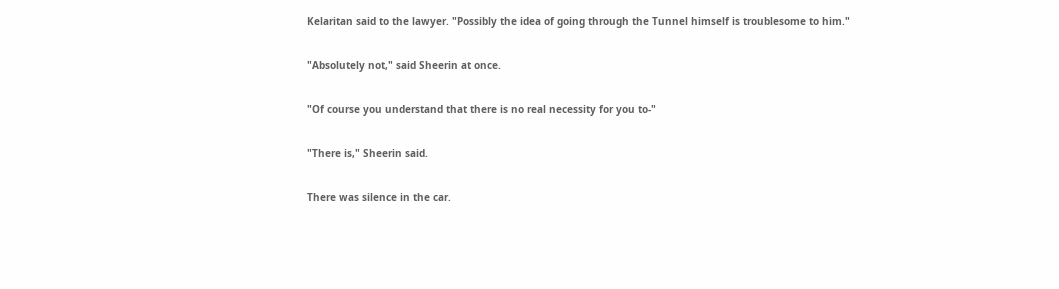Kelaritan said to the lawyer. "Possibly the idea of going through the Tunnel himself is troublesome to him."

"Absolutely not," said Sheerin at once.

"Of course you understand that there is no real necessity for you to-"

"There is," Sheerin said.

There was silence in the car.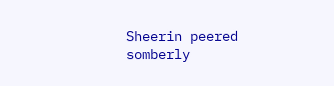Sheerin peered somberly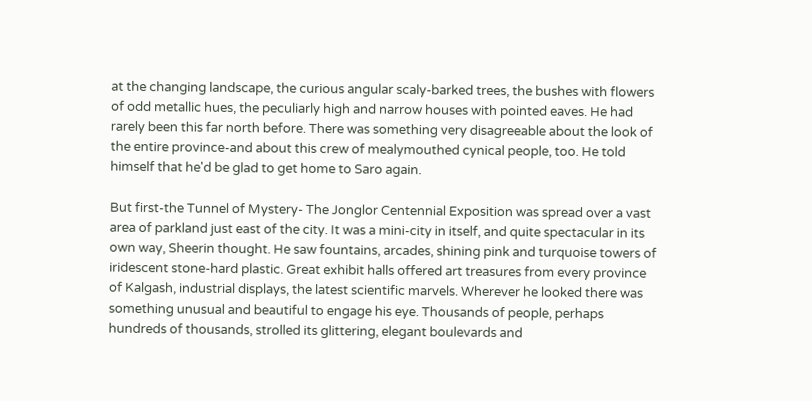at the changing landscape, the curious angular scaly-barked trees, the bushes with flowers of odd metallic hues, the peculiarly high and narrow houses with pointed eaves. He had rarely been this far north before. There was something very disagreeable about the look of the entire province-and about this crew of mealymouthed cynical people, too. He told himself that he'd be glad to get home to Saro again.

But first-the Tunnel of Mystery- The Jonglor Centennial Exposition was spread over a vast area of parkland just east of the city. It was a mini-city in itself, and quite spectacular in its own way, Sheerin thought. He saw fountains, arcades, shining pink and turquoise towers of iridescent stone-hard plastic. Great exhibit halls offered art treasures from every province of Kalgash, industrial displays, the latest scientific marvels. Wherever he looked there was something unusual and beautiful to engage his eye. Thousands of people, perhaps hundreds of thousands, strolled its glittering, elegant boulevards and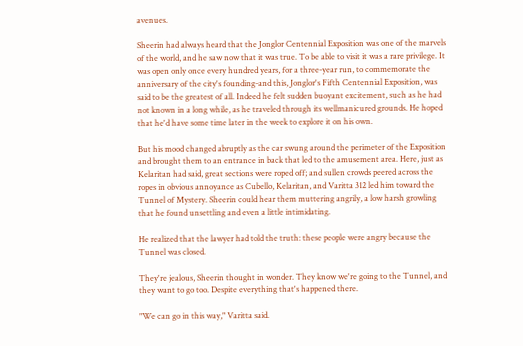avenues.

Sheerin had always heard that the Jonglor Centennial Exposition was one of the marvels of the world, and he saw now that it was true. To be able to visit it was a rare privilege. It was open only once every hundred years, for a three-year run, to commemorate the anniversary of the city's founding-and this, Jonglor's Fifth Centennial Exposition, was said to be the greatest of all. Indeed he felt sudden buoyant excitement, such as he had not known in a long while, as he traveled through its wellmanicured grounds. He hoped that he'd have some time later in the week to explore it on his own.

But his mood changed abruptly as the car swung around the perimeter of the Exposition and brought them to an entrance in back that led to the amusement area. Here, just as Kelaritan had said, great sections were roped off; and sullen crowds peered across the ropes in obvious annoyance as Cubello, Kelaritan, and Varitta 312 led him toward the Tunnel of Mystery. Sheerin could hear them muttering angrily, a low harsh growling that he found unsettling and even a little intimidating.

He realized that the lawyer had told the truth: these people were angry because the Tunnel was closed.

They're jealous, Sheerin thought in wonder. They know we're going to the Tunnel, and they want to go too. Despite everything that's happened there.

"We can go in this way," Varitta said.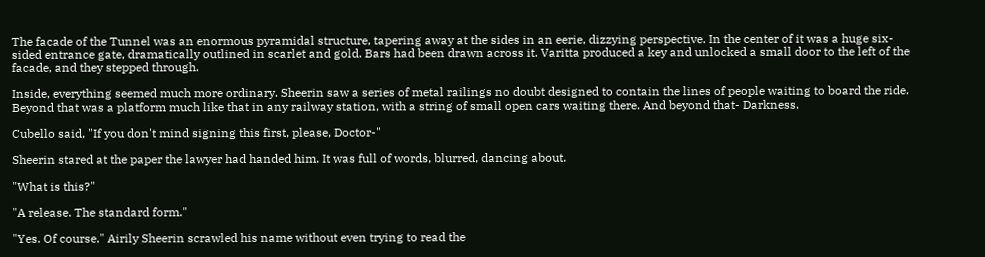The facade of the Tunnel was an enormous pyramidal structure, tapering away at the sides in an eerie, dizzying perspective. In the center of it was a huge six-sided entrance gate, dramatically outlined in scarlet and gold. Bars had been drawn across it. Varitta produced a key and unlocked a small door to the left of the facade, and they stepped through.

Inside, everything seemed much more ordinary. Sheerin saw a series of metal railings no doubt designed to contain the lines of people waiting to board the ride. Beyond that was a platform much like that in any railway station, with a string of small open cars waiting there. And beyond that- Darkness.

Cubello said, "If you don't mind signing this first, please, Doctor-"

Sheerin stared at the paper the lawyer had handed him. It was full of words, blurred, dancing about.

"What is this?"

"A release. The standard form."

"Yes. Of course." Airily Sheerin scrawled his name without even trying to read the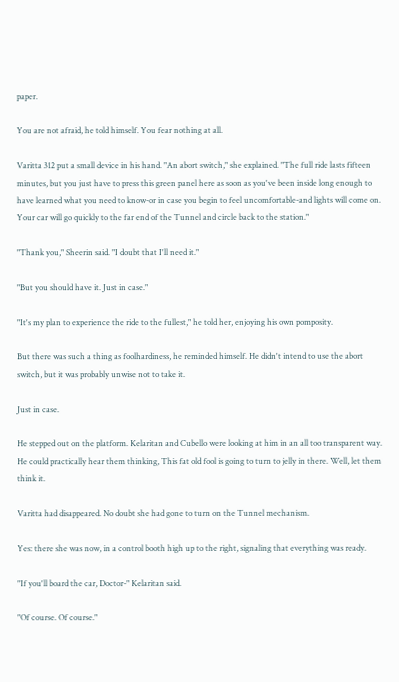paper.

You are not afraid, he told himself. You fear nothing at all.

Varitta 312 put a small device in his hand. "An abort switch," she explained. "The full ride lasts fifteen minutes, but you just have to press this green panel here as soon as you've been inside long enough to have learned what you need to know-or in case you begin to feel uncomfortable-and lights will come on. Your car will go quickly to the far end of the Tunnel and circle back to the station."

"Thank you," Sheerin said. "I doubt that I'll need it."

"But you should have it. Just in case."

"It's my plan to experience the ride to the fullest," he told her, enjoying his own pomposity.

But there was such a thing as foolhardiness, he reminded himself. He didn't intend to use the abort switch, but it was probably unwise not to take it.

Just in case.

He stepped out on the platform. Kelaritan and Cubello were looking at him in an all too transparent way. He could practically hear them thinking, This fat old fool is going to turn to jelly in there. Well, let them think it.

Varitta had disappeared. No doubt she had gone to turn on the Tunnel mechanism.

Yes: there she was now, in a control booth high up to the right, signaling that everything was ready.

"If you'll board the car, Doctor-" Kelaritan said.

"Of course. Of course."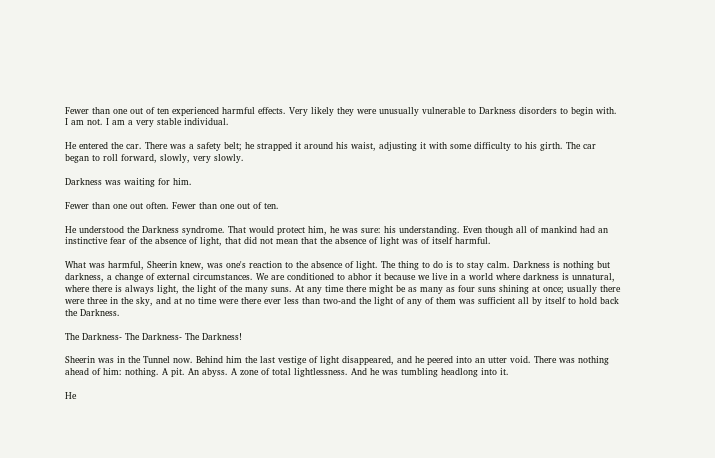Fewer than one out of ten experienced harmful effects. Very likely they were unusually vulnerable to Darkness disorders to begin with. I am not. I am a very stable individual.

He entered the car. There was a safety belt; he strapped it around his waist, adjusting it with some difficulty to his girth. The car began to roll forward, slowly, very slowly.

Darkness was waiting for him.

Fewer than one out often. Fewer than one out of ten.

He understood the Darkness syndrome. That would protect him, he was sure: his understanding. Even though all of mankind had an instinctive fear of the absence of light, that did not mean that the absence of light was of itself harmful.

What was harmful, Sheerin knew, was one's reaction to the absence of light. The thing to do is to stay calm. Darkness is nothing but darkness, a change of external circumstances. We are conditioned to abhor it because we live in a world where darkness is unnatural, where there is always light, the light of the many suns. At any time there might be as many as four suns shining at once; usually there were three in the sky, and at no time were there ever less than two-and the light of any of them was sufficient all by itself to hold back the Darkness.

The Darkness- The Darkness- The Darkness!

Sheerin was in the Tunnel now. Behind him the last vestige of light disappeared, and he peered into an utter void. There was nothing ahead of him: nothing. A pit. An abyss. A zone of total lightlessness. And he was tumbling headlong into it.

He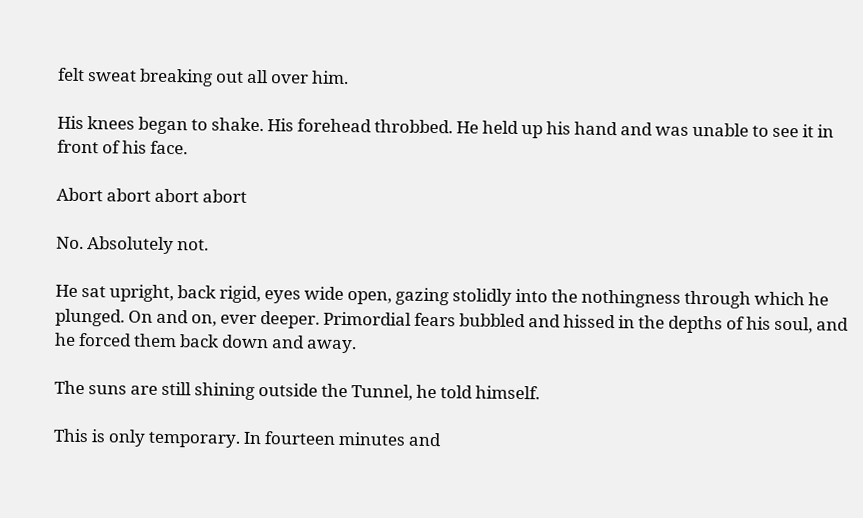felt sweat breaking out all over him.

His knees began to shake. His forehead throbbed. He held up his hand and was unable to see it in front of his face.

Abort abort abort abort

No. Absolutely not.

He sat upright, back rigid, eyes wide open, gazing stolidly into the nothingness through which he plunged. On and on, ever deeper. Primordial fears bubbled and hissed in the depths of his soul, and he forced them back down and away.

The suns are still shining outside the Tunnel, he told himself.

This is only temporary. In fourteen minutes and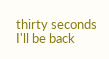thirty seconds I'll be back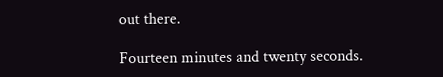out there.

Fourteen minutes and twenty seconds.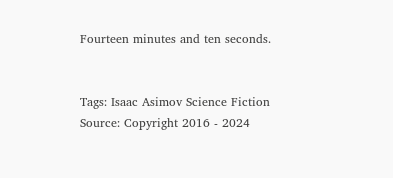Fourteen minutes and ten seconds.


Tags: Isaac Asimov Science Fiction
Source: Copyright 2016 - 2024